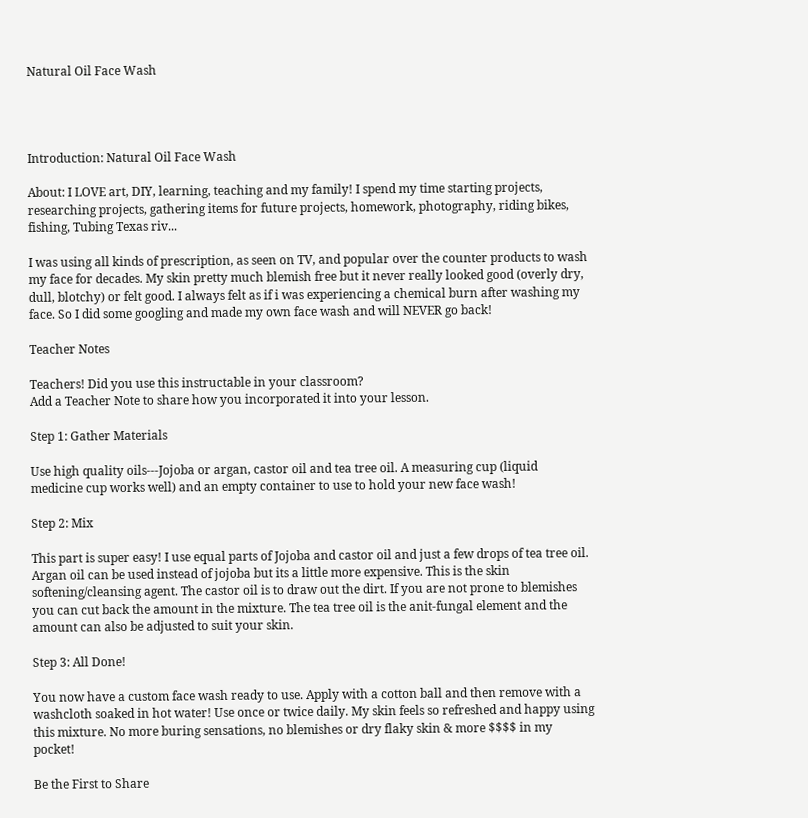Natural Oil Face Wash




Introduction: Natural Oil Face Wash

About: I LOVE art, DIY, learning, teaching and my family! I spend my time starting projects, researching projects, gathering items for future projects, homework, photography, riding bikes, fishing, Tubing Texas riv...

I was using all kinds of prescription, as seen on TV, and popular over the counter products to wash my face for decades. My skin pretty much blemish free but it never really looked good (overly dry, dull, blotchy) or felt good. I always felt as if i was experiencing a chemical burn after washing my face. So I did some googling and made my own face wash and will NEVER go back!

Teacher Notes

Teachers! Did you use this instructable in your classroom?
Add a Teacher Note to share how you incorporated it into your lesson.

Step 1: Gather Materials

Use high quality oils---Jojoba or argan, castor oil and tea tree oil. A measuring cup (liquid medicine cup works well) and an empty container to use to hold your new face wash!

Step 2: Mix

This part is super easy! I use equal parts of Jojoba and castor oil and just a few drops of tea tree oil. Argan oil can be used instead of jojoba but its a little more expensive. This is the skin softening/cleansing agent. The castor oil is to draw out the dirt. If you are not prone to blemishes you can cut back the amount in the mixture. The tea tree oil is the anit-fungal element and the amount can also be adjusted to suit your skin.

Step 3: All Done!

You now have a custom face wash ready to use. Apply with a cotton ball and then remove with a washcloth soaked in hot water! Use once or twice daily. My skin feels so refreshed and happy using this mixture. No more buring sensations, no blemishes or dry flaky skin & more $$$$ in my pocket!

Be the First to Share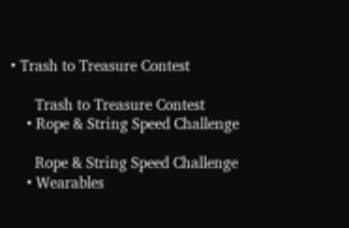• Trash to Treasure Contest

      Trash to Treasure Contest
    • Rope & String Speed Challenge

      Rope & String Speed Challenge
    • Wearables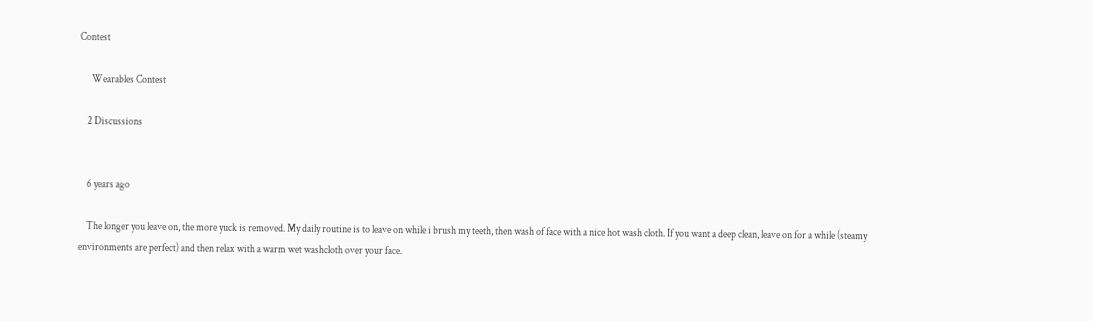Contest

      Wearables Contest

    2 Discussions


    6 years ago

    The longer you leave on, the more yuck is removed. My daily routine is to leave on while i brush my teeth, then wash of face with a nice hot wash cloth. If you want a deep clean, leave on for a while (steamy environments are perfect) and then relax with a warm wet washcloth over your face.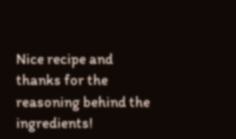Nice recipe and thanks for the reasoning behind the ingredients!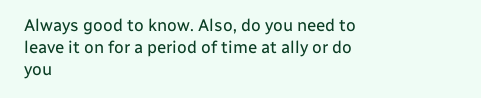Always good to know. Also, do you need to leave it on for a period of time at ally or do you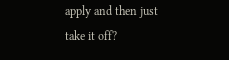apply and then just take it off?